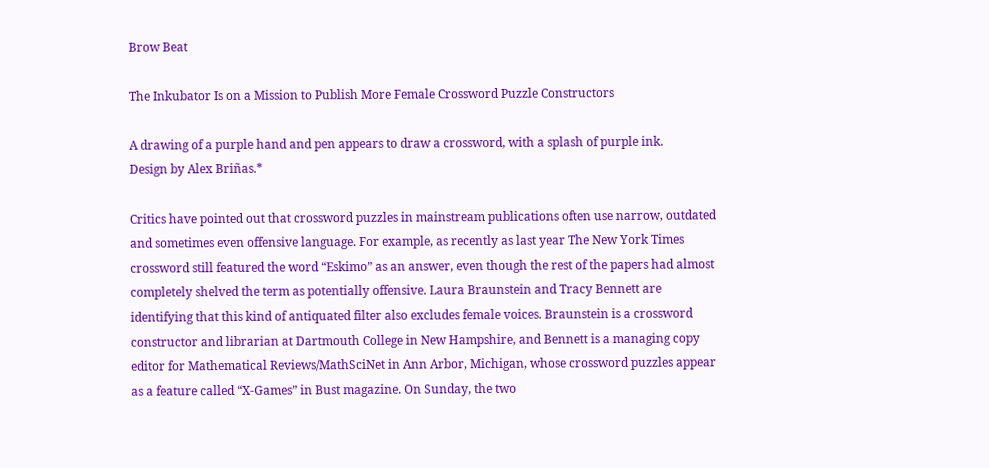Brow Beat

The Inkubator Is on a Mission to Publish More Female Crossword Puzzle Constructors

A drawing of a purple hand and pen appears to draw a crossword, with a splash of purple ink.
Design by Alex Briñas.*

Critics have pointed out that crossword puzzles in mainstream publications often use narrow, outdated and sometimes even offensive language. For example, as recently as last year The New York Times crossword still featured the word “Eskimo” as an answer, even though the rest of the papers had almost completely shelved the term as potentially offensive. Laura Braunstein and Tracy Bennett are identifying that this kind of antiquated filter also excludes female voices. Braunstein is a crossword constructor and librarian at Dartmouth College in New Hampshire, and Bennett is a managing copy editor for Mathematical Reviews/MathSciNet in Ann Arbor, Michigan, whose crossword puzzles appear as a feature called “X-Games” in Bust magazine. On Sunday, the two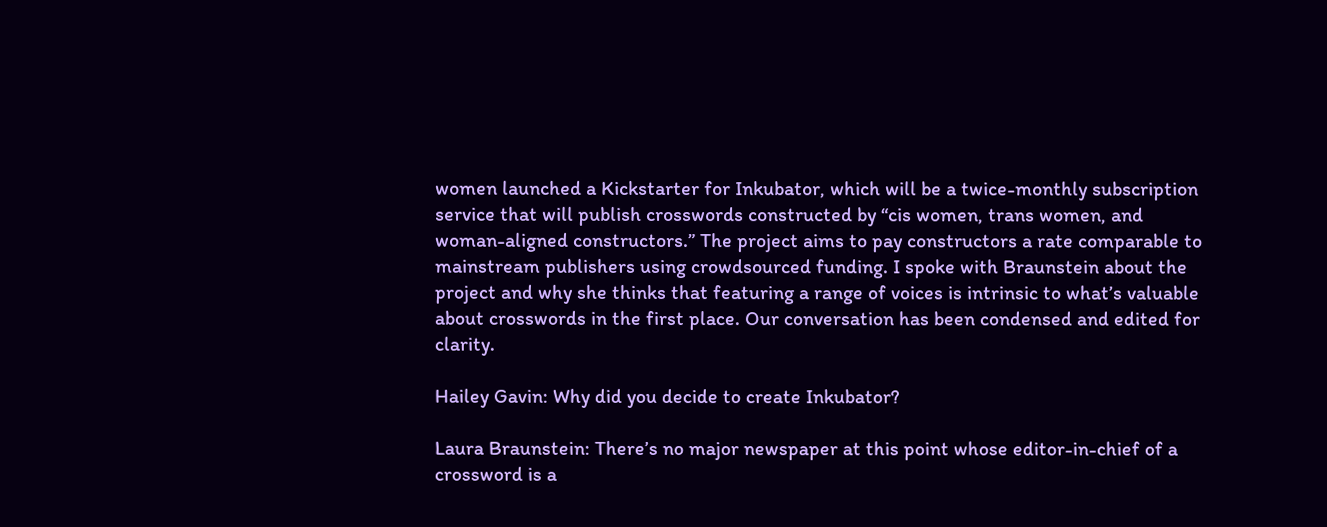women launched a Kickstarter for Inkubator, which will be a twice-monthly subscription service that will publish crosswords constructed by “cis women, trans women, and woman-aligned constructors.” The project aims to pay constructors a rate comparable to mainstream publishers using crowdsourced funding. I spoke with Braunstein about the project and why she thinks that featuring a range of voices is intrinsic to what’s valuable about crosswords in the first place. Our conversation has been condensed and edited for clarity.

Hailey Gavin: Why did you decide to create Inkubator?

Laura Braunstein: There’s no major newspaper at this point whose editor-in-chief of a crossword is a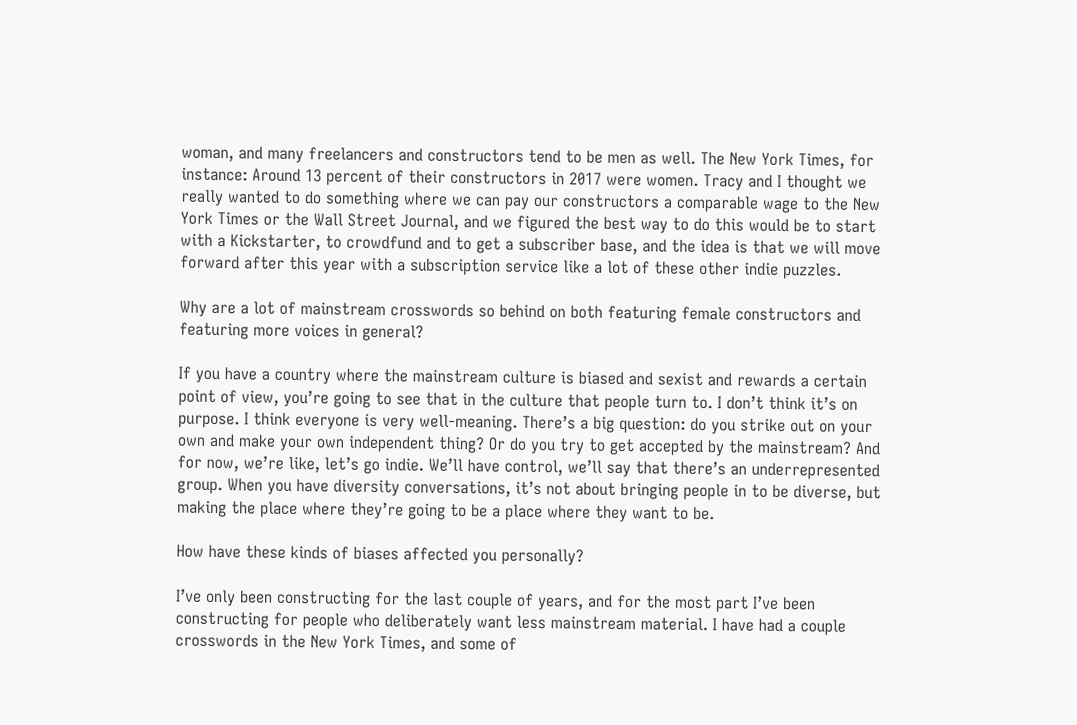woman, and many freelancers and constructors tend to be men as well. The New York Times, for instance: Around 13 percent of their constructors in 2017 were women. Tracy and I thought we really wanted to do something where we can pay our constructors a comparable wage to the New York Times or the Wall Street Journal, and we figured the best way to do this would be to start with a Kickstarter, to crowdfund and to get a subscriber base, and the idea is that we will move forward after this year with a subscription service like a lot of these other indie puzzles.

Why are a lot of mainstream crosswords so behind on both featuring female constructors and featuring more voices in general?

If you have a country where the mainstream culture is biased and sexist and rewards a certain point of view, you’re going to see that in the culture that people turn to. I don’t think it’s on purpose. I think everyone is very well-meaning. There’s a big question: do you strike out on your own and make your own independent thing? Or do you try to get accepted by the mainstream? And for now, we’re like, let’s go indie. We’ll have control, we’ll say that there’s an underrepresented group. When you have diversity conversations, it’s not about bringing people in to be diverse, but making the place where they’re going to be a place where they want to be.

How have these kinds of biases affected you personally?

I’ve only been constructing for the last couple of years, and for the most part I’ve been constructing for people who deliberately want less mainstream material. I have had a couple crosswords in the New York Times, and some of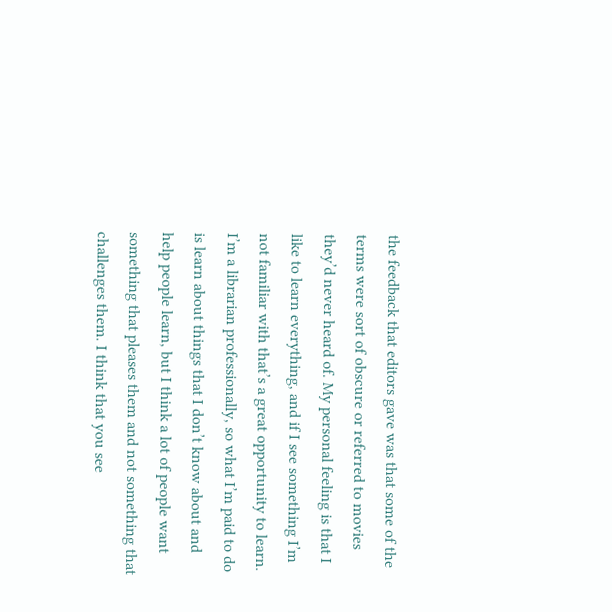the feedback that editors gave was that some of the terms were sort of obscure or referred to movies they’d never heard of. My personal feeling is that I like to learn everything, and if I see something I’m not familiar with that’s a great opportunity to learn. I’m a librarian professionally, so what I’m paid to do is learn about things that I don’t know about and help people learn, but I think a lot of people want something that pleases them and not something that challenges them. I think that you see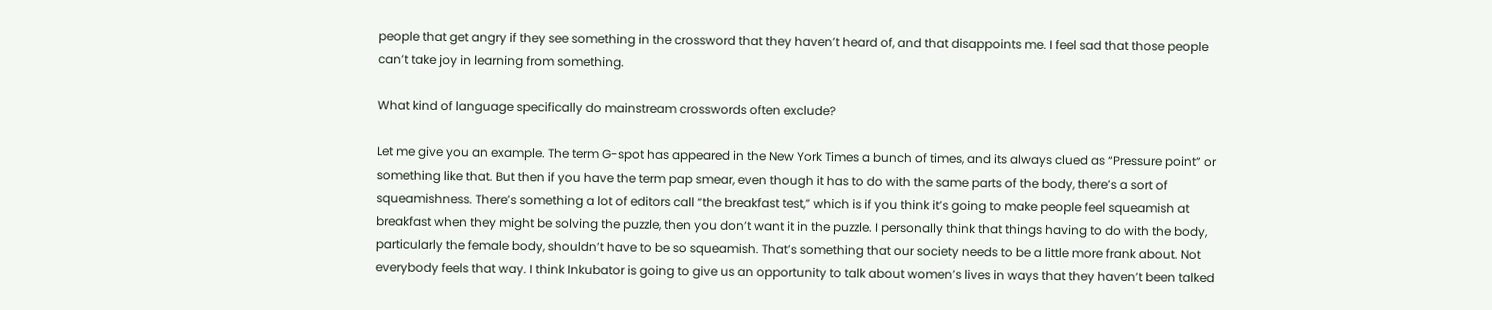people that get angry if they see something in the crossword that they haven’t heard of, and that disappoints me. I feel sad that those people can’t take joy in learning from something.

What kind of language specifically do mainstream crosswords often exclude?

Let me give you an example. The term G-spot has appeared in the New York Times a bunch of times, and its always clued as “Pressure point” or something like that. But then if you have the term pap smear, even though it has to do with the same parts of the body, there’s a sort of squeamishness. There’s something a lot of editors call “the breakfast test,” which is if you think it’s going to make people feel squeamish at breakfast when they might be solving the puzzle, then you don’t want it in the puzzle. I personally think that things having to do with the body, particularly the female body, shouldn’t have to be so squeamish. That’s something that our society needs to be a little more frank about. Not everybody feels that way. I think Inkubator is going to give us an opportunity to talk about women’s lives in ways that they haven’t been talked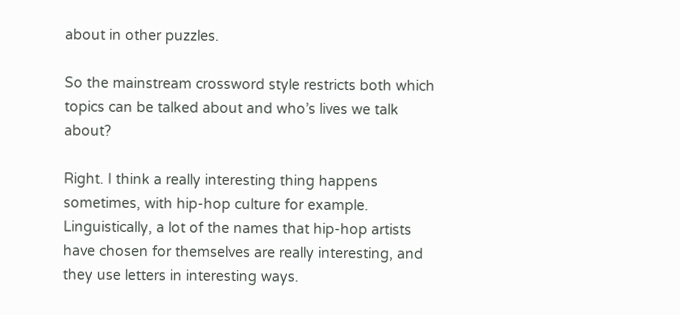about in other puzzles.

So the mainstream crossword style restricts both which topics can be talked about and who’s lives we talk about?

Right. I think a really interesting thing happens sometimes, with hip-hop culture for example. Linguistically, a lot of the names that hip-hop artists have chosen for themselves are really interesting, and they use letters in interesting ways.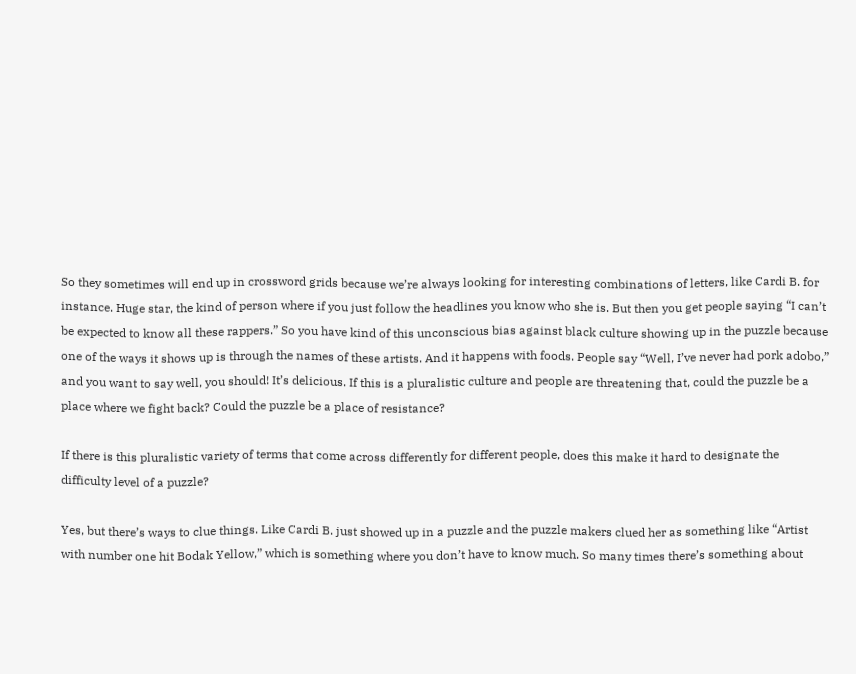So they sometimes will end up in crossword grids because we’re always looking for interesting combinations of letters, like Cardi B. for instance. Huge star, the kind of person where if you just follow the headlines you know who she is. But then you get people saying “I can’t be expected to know all these rappers.” So you have kind of this unconscious bias against black culture showing up in the puzzle because one of the ways it shows up is through the names of these artists. And it happens with foods. People say “Well, I’ve never had pork adobo,” and you want to say well, you should! It’s delicious. If this is a pluralistic culture and people are threatening that, could the puzzle be a place where we fight back? Could the puzzle be a place of resistance?

If there is this pluralistic variety of terms that come across differently for different people, does this make it hard to designate the difficulty level of a puzzle?

Yes, but there’s ways to clue things. Like Cardi B. just showed up in a puzzle and the puzzle makers clued her as something like “Artist with number one hit Bodak Yellow,” which is something where you don’t have to know much. So many times there’s something about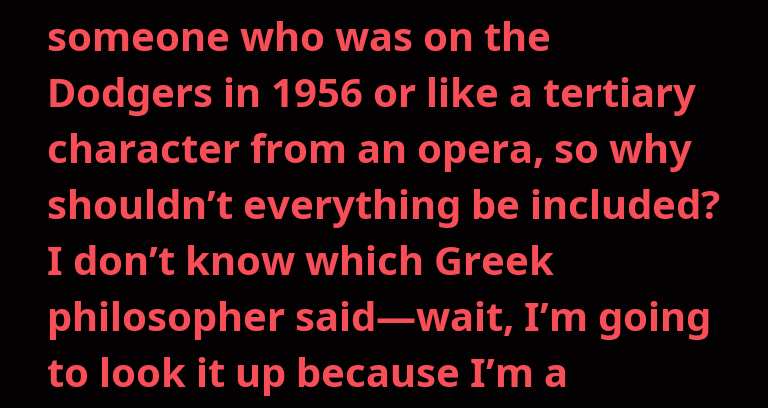someone who was on the Dodgers in 1956 or like a tertiary character from an opera, so why shouldn’t everything be included? I don’t know which Greek philosopher said—wait, I’m going to look it up because I’m a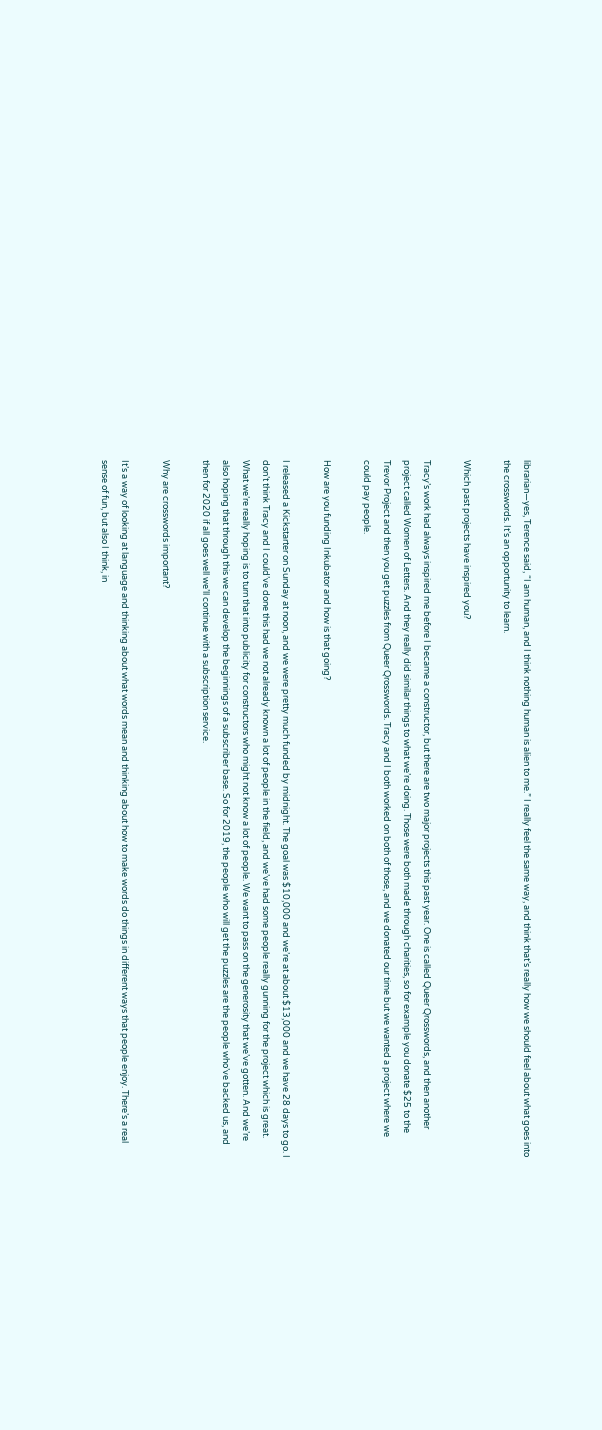librarian—yes, Terence said, “I am human, and I think nothing human is alien to me.” I really feel the same way, and think that’s really how we should feel about what goes into the crosswords. It’s an opportunity to learn.

Which past projects have inspired you?

Tracy’s work had always inspired me before I became a constructor, but there are two major projects this past year. One is called Queer Qrosswords, and then another project called Women of Letters. And they really did similar things to what we’re doing. Those were both made through charities, so for example you donate $25 to the Trevor Project and then you get puzzles from Queer Qrosswords. Tracy and I both worked on both of those, and we donated our time but we wanted a project where we could pay people.

How are you funding Inkubator and how is that going?

I released a Kickstarter on Sunday at noon, and we were pretty much funded by midnight. The goal was $10,000 and we’re at about $13,000 and we have 28 days to go. I don’t think Tracy and I could’ve done this had we not already known a lot of people in the field, and we’ve had some people really gunning for the project which is great. What we’re really hoping is to turn that into publicity for constructors who might not know a lot of people. We want to pass on the generosity that we’ve gotten. And we’re also hoping that through this we can develop the beginnings of a subscriber base. So for 2019, the people who will get the puzzles are the people who’ve backed us, and then for 2020 if all goes well we’ll continue with a subscription service.

Why are crosswords important?

It’s a way of looking at language and thinking about what words mean and thinking about how to make words do things in different ways that people enjoy. There’s a real sense of fun, but also I think, in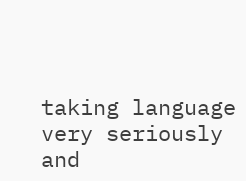taking language very seriously and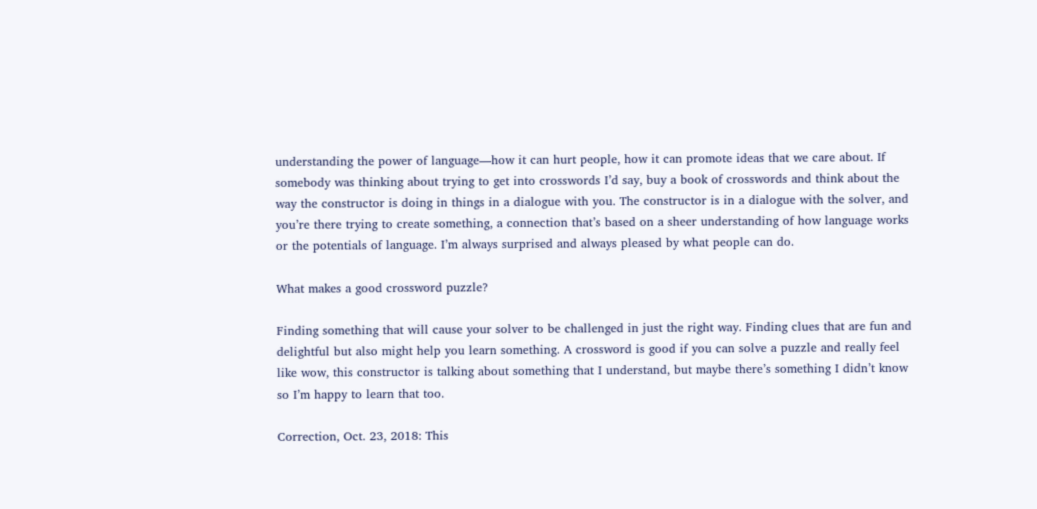understanding the power of language—how it can hurt people, how it can promote ideas that we care about. If somebody was thinking about trying to get into crosswords I’d say, buy a book of crosswords and think about the way the constructor is doing in things in a dialogue with you. The constructor is in a dialogue with the solver, and you’re there trying to create something, a connection that’s based on a sheer understanding of how language works or the potentials of language. I’m always surprised and always pleased by what people can do.

What makes a good crossword puzzle?

Finding something that will cause your solver to be challenged in just the right way. Finding clues that are fun and delightful but also might help you learn something. A crossword is good if you can solve a puzzle and really feel like wow, this constructor is talking about something that I understand, but maybe there’s something I didn’t know so I’m happy to learn that too.

Correction, Oct. 23, 2018: This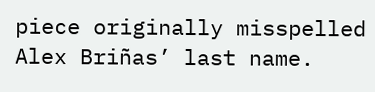piece originally misspelled Alex Briñas’ last name.